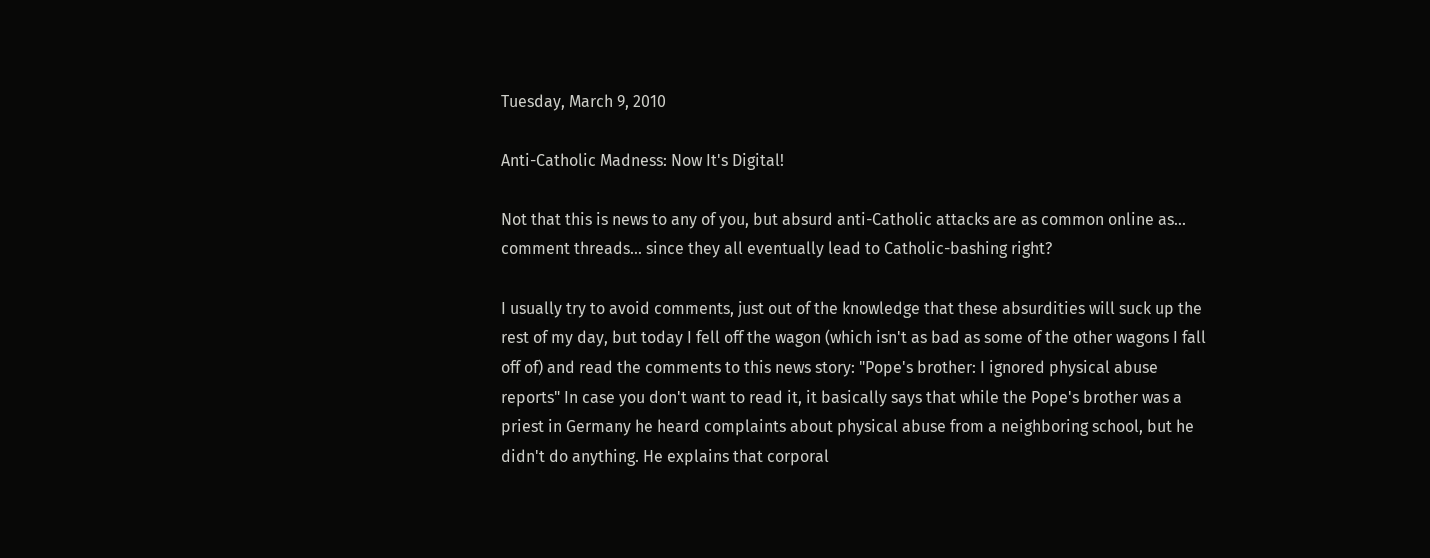Tuesday, March 9, 2010

Anti-Catholic Madness: Now It's Digital!

Not that this is news to any of you, but absurd anti-Catholic attacks are as common online as... comment threads... since they all eventually lead to Catholic-bashing right?

I usually try to avoid comments, just out of the knowledge that these absurdities will suck up the rest of my day, but today I fell off the wagon (which isn't as bad as some of the other wagons I fall off of) and read the comments to this news story: "Pope's brother: I ignored physical abuse reports" In case you don't want to read it, it basically says that while the Pope's brother was a priest in Germany he heard complaints about physical abuse from a neighboring school, but he didn't do anything. He explains that corporal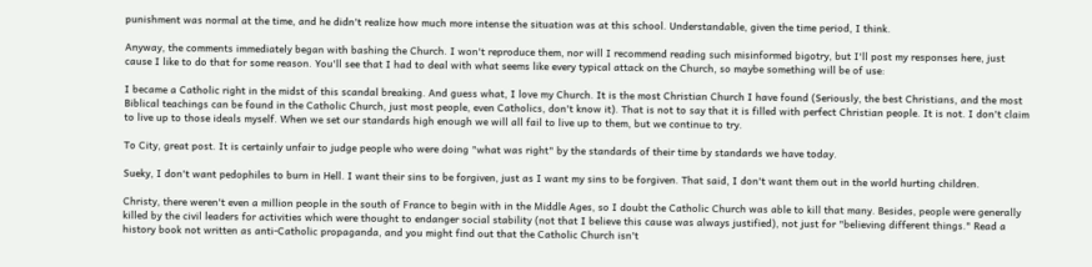punishment was normal at the time, and he didn't realize how much more intense the situation was at this school. Understandable, given the time period, I think.

Anyway, the comments immediately began with bashing the Church. I won't reproduce them, nor will I recommend reading such misinformed bigotry, but I'll post my responses here, just cause I like to do that for some reason. You'll see that I had to deal with what seems like every typical attack on the Church, so maybe something will be of use:

I became a Catholic right in the midst of this scandal breaking. And guess what, I love my Church. It is the most Christian Church I have found (Seriously, the best Christians, and the most Biblical teachings can be found in the Catholic Church, just most people, even Catholics, don't know it). That is not to say that it is filled with perfect Christian people. It is not. I don't claim to live up to those ideals myself. When we set our standards high enough we will all fail to live up to them, but we continue to try.

To City, great post. It is certainly unfair to judge people who were doing "what was right" by the standards of their time by standards we have today.

Sueky, I don't want pedophiles to burn in Hell. I want their sins to be forgiven, just as I want my sins to be forgiven. That said, I don't want them out in the world hurting children.

Christy, there weren't even a million people in the south of France to begin with in the Middle Ages, so I doubt the Catholic Church was able to kill that many. Besides, people were generally killed by the civil leaders for activities which were thought to endanger social stability (not that I believe this cause was always justified), not just for "believing different things." Read a history book not written as anti-Catholic propaganda, and you might find out that the Catholic Church isn't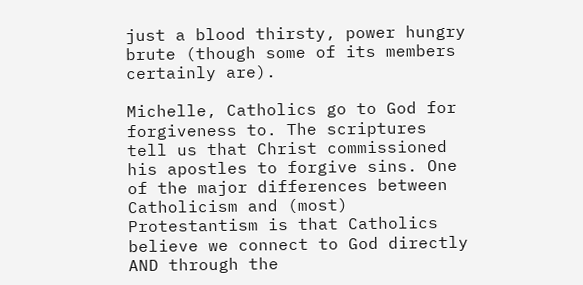just a blood thirsty, power hungry brute (though some of its members certainly are).

Michelle, Catholics go to God for forgiveness to. The scriptures tell us that Christ commissioned his apostles to forgive sins. One of the major differences between Catholicism and (most) Protestantism is that Catholics believe we connect to God directly AND through the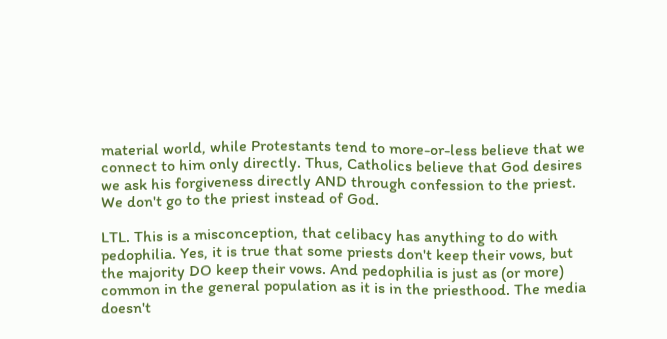material world, while Protestants tend to more-or-less believe that we connect to him only directly. Thus, Catholics believe that God desires we ask his forgiveness directly AND through confession to the priest. We don't go to the priest instead of God.

LTL. This is a misconception, that celibacy has anything to do with pedophilia. Yes, it is true that some priests don't keep their vows, but the majority DO keep their vows. And pedophilia is just as (or more) common in the general population as it is in the priesthood. The media doesn't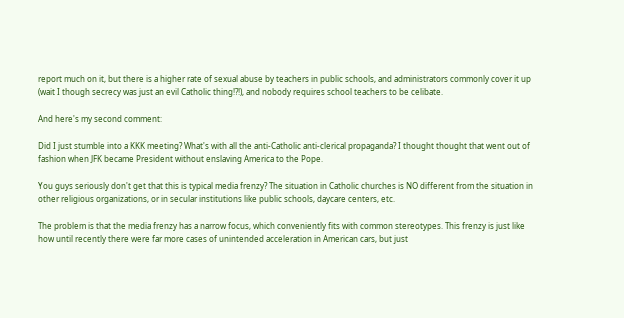report much on it, but there is a higher rate of sexual abuse by teachers in public schools, and administrators commonly cover it up (wait I though secrecy was just an evil Catholic thing!?!), and nobody requires school teachers to be celibate.

And here's my second comment:

Did I just stumble into a KKK meeting? What's with all the anti-Catholic anti-clerical propaganda? I thought thought that went out of fashion when JFK became President without enslaving America to the Pope.

You guys seriously don't get that this is typical media frenzy? The situation in Catholic churches is NO different from the situation in other religious organizations, or in secular institutions like public schools, daycare centers, etc.

The problem is that the media frenzy has a narrow focus, which conveniently fits with common stereotypes. This frenzy is just like how until recently there were far more cases of unintended acceleration in American cars, but just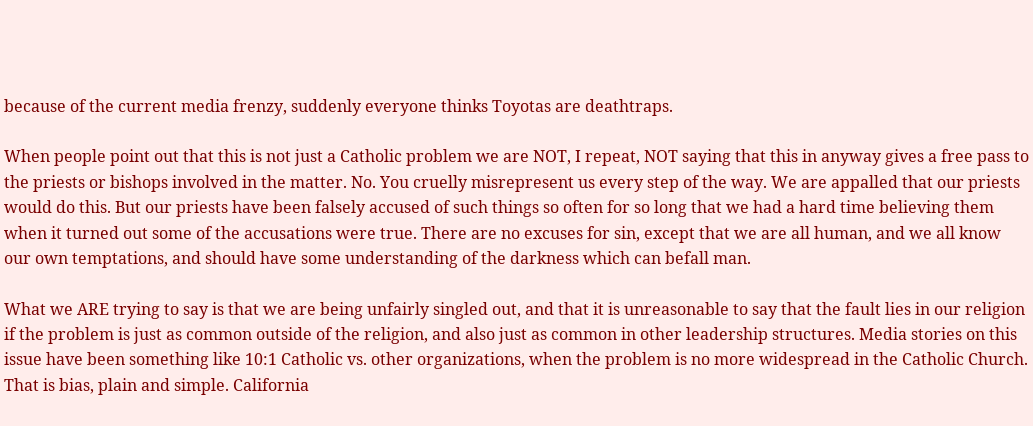because of the current media frenzy, suddenly everyone thinks Toyotas are deathtraps.

When people point out that this is not just a Catholic problem we are NOT, I repeat, NOT saying that this in anyway gives a free pass to the priests or bishops involved in the matter. No. You cruelly misrepresent us every step of the way. We are appalled that our priests would do this. But our priests have been falsely accused of such things so often for so long that we had a hard time believing them when it turned out some of the accusations were true. There are no excuses for sin, except that we are all human, and we all know our own temptations, and should have some understanding of the darkness which can befall man.

What we ARE trying to say is that we are being unfairly singled out, and that it is unreasonable to say that the fault lies in our religion if the problem is just as common outside of the religion, and also just as common in other leadership structures. Media stories on this issue have been something like 10:1 Catholic vs. other organizations, when the problem is no more widespread in the Catholic Church. That is bias, plain and simple. California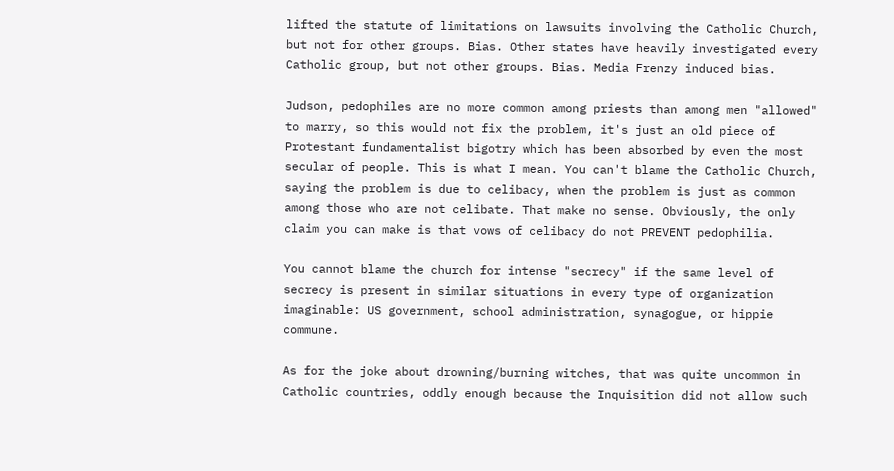lifted the statute of limitations on lawsuits involving the Catholic Church, but not for other groups. Bias. Other states have heavily investigated every Catholic group, but not other groups. Bias. Media Frenzy induced bias.

Judson, pedophiles are no more common among priests than among men "allowed" to marry, so this would not fix the problem, it's just an old piece of Protestant fundamentalist bigotry which has been absorbed by even the most secular of people. This is what I mean. You can't blame the Catholic Church, saying the problem is due to celibacy, when the problem is just as common among those who are not celibate. That make no sense. Obviously, the only claim you can make is that vows of celibacy do not PREVENT pedophilia.

You cannot blame the church for intense "secrecy" if the same level of secrecy is present in similar situations in every type of organization imaginable: US government, school administration, synagogue, or hippie commune.

As for the joke about drowning/burning witches, that was quite uncommon in Catholic countries, oddly enough because the Inquisition did not allow such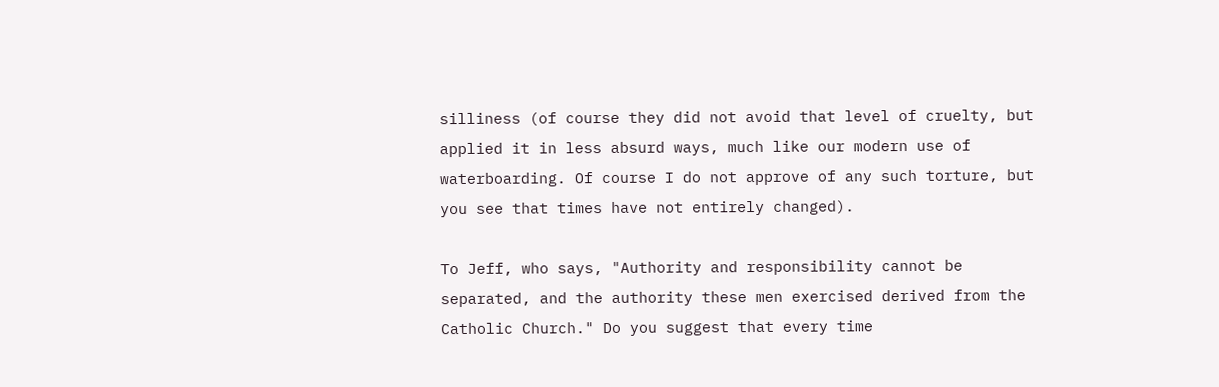silliness (of course they did not avoid that level of cruelty, but applied it in less absurd ways, much like our modern use of waterboarding. Of course I do not approve of any such torture, but you see that times have not entirely changed).

To Jeff, who says, "Authority and responsibility cannot be separated, and the authority these men exercised derived from the Catholic Church." Do you suggest that every time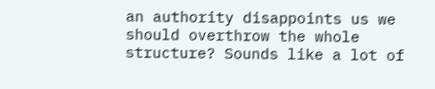an authority disappoints us we should overthrow the whole structure? Sounds like a lot of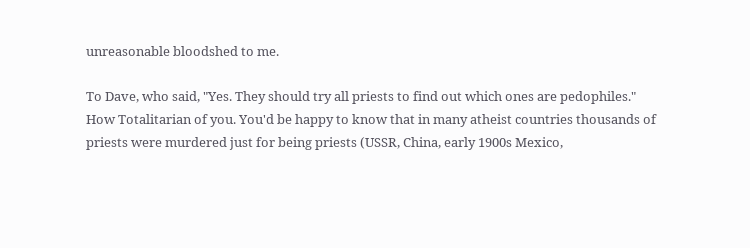unreasonable bloodshed to me.

To Dave, who said, "Yes. They should try all priests to find out which ones are pedophiles." How Totalitarian of you. You'd be happy to know that in many atheist countries thousands of priests were murdered just for being priests (USSR, China, early 1900s Mexico,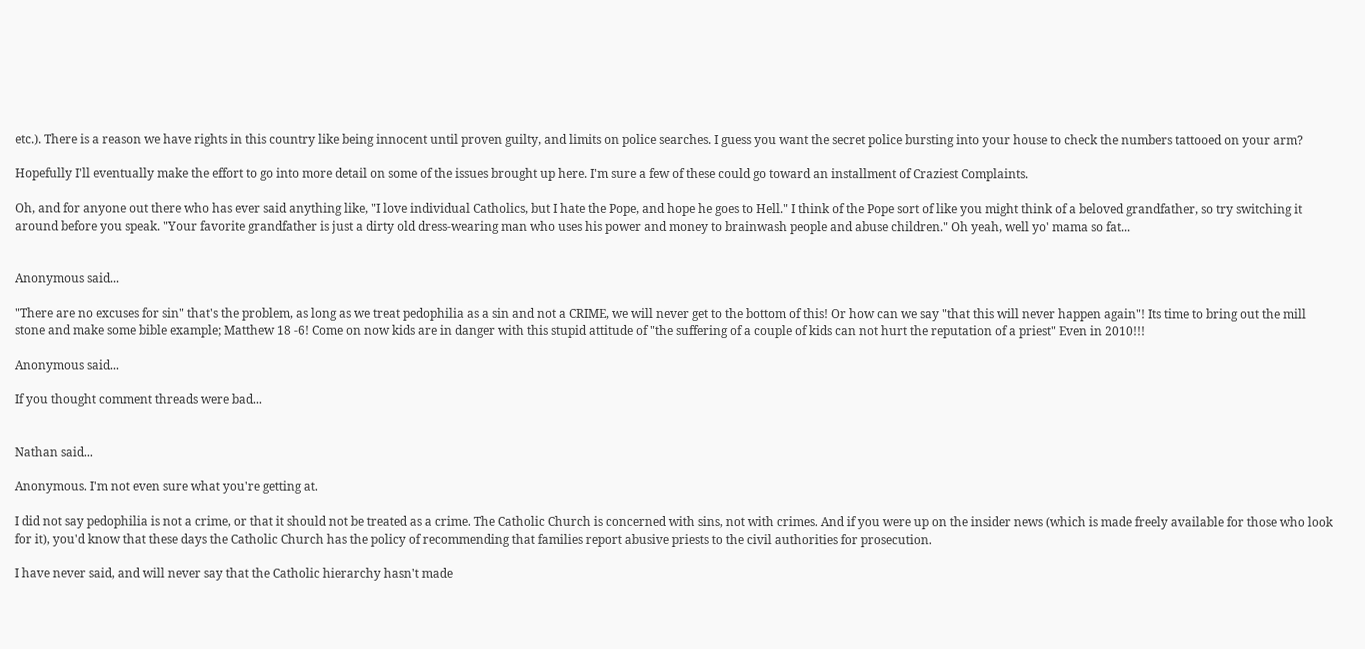etc.). There is a reason we have rights in this country like being innocent until proven guilty, and limits on police searches. I guess you want the secret police bursting into your house to check the numbers tattooed on your arm?

Hopefully I'll eventually make the effort to go into more detail on some of the issues brought up here. I'm sure a few of these could go toward an installment of Craziest Complaints.

Oh, and for anyone out there who has ever said anything like, "I love individual Catholics, but I hate the Pope, and hope he goes to Hell." I think of the Pope sort of like you might think of a beloved grandfather, so try switching it around before you speak. "Your favorite grandfather is just a dirty old dress-wearing man who uses his power and money to brainwash people and abuse children." Oh yeah, well yo' mama so fat...


Anonymous said...

"There are no excuses for sin" that's the problem, as long as we treat pedophilia as a sin and not a CRIME, we will never get to the bottom of this! Or how can we say "that this will never happen again"! Its time to bring out the mill stone and make some bible example; Matthew 18 -6! Come on now kids are in danger with this stupid attitude of "the suffering of a couple of kids can not hurt the reputation of a priest" Even in 2010!!!

Anonymous said...

If you thought comment threads were bad...


Nathan said...

Anonymous. I'm not even sure what you're getting at.

I did not say pedophilia is not a crime, or that it should not be treated as a crime. The Catholic Church is concerned with sins, not with crimes. And if you were up on the insider news (which is made freely available for those who look for it), you'd know that these days the Catholic Church has the policy of recommending that families report abusive priests to the civil authorities for prosecution.

I have never said, and will never say that the Catholic hierarchy hasn't made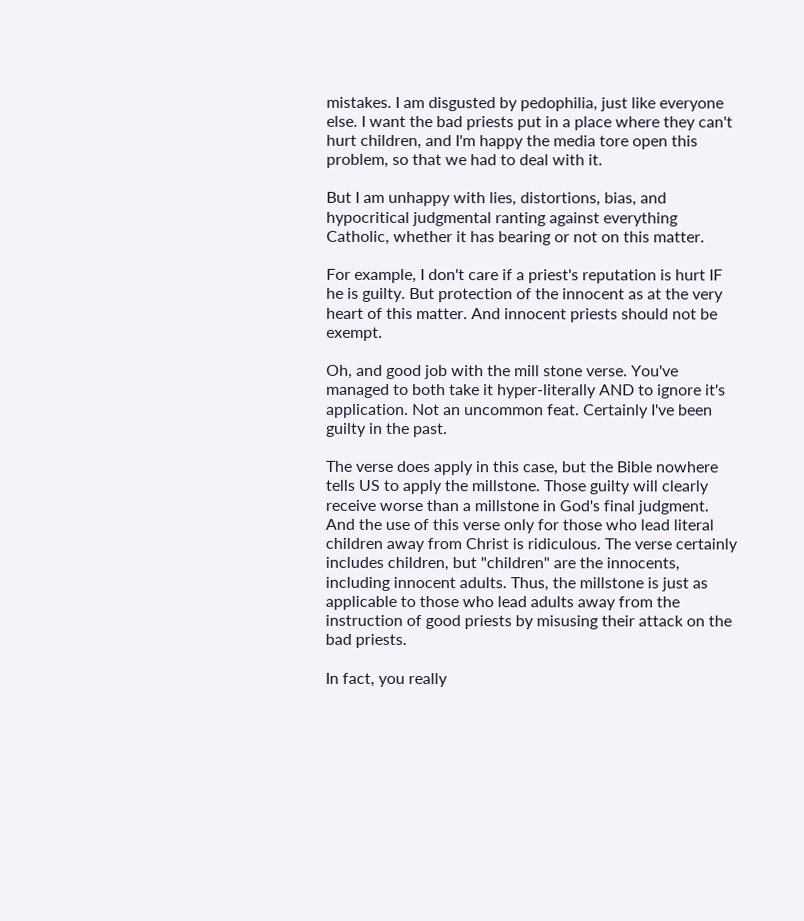mistakes. I am disgusted by pedophilia, just like everyone else. I want the bad priests put in a place where they can't hurt children, and I'm happy the media tore open this problem, so that we had to deal with it.

But I am unhappy with lies, distortions, bias, and hypocritical judgmental ranting against everything Catholic, whether it has bearing or not on this matter.

For example, I don't care if a priest's reputation is hurt IF he is guilty. But protection of the innocent as at the very heart of this matter. And innocent priests should not be exempt.

Oh, and good job with the mill stone verse. You've managed to both take it hyper-literally AND to ignore it's application. Not an uncommon feat. Certainly I've been guilty in the past.

The verse does apply in this case, but the Bible nowhere tells US to apply the millstone. Those guilty will clearly receive worse than a millstone in God's final judgment. And the use of this verse only for those who lead literal children away from Christ is ridiculous. The verse certainly includes children, but "children" are the innocents, including innocent adults. Thus, the millstone is just as applicable to those who lead adults away from the instruction of good priests by misusing their attack on the bad priests.

In fact, you really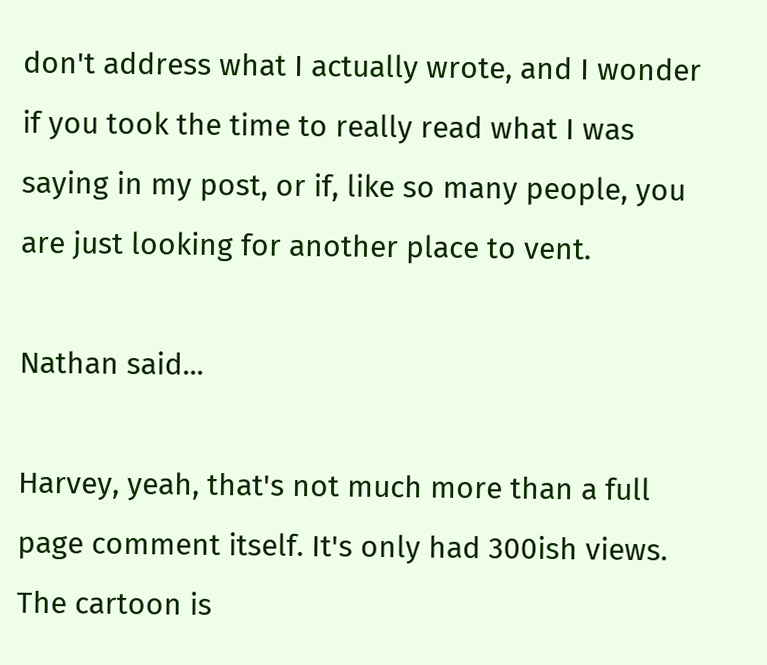don't address what I actually wrote, and I wonder if you took the time to really read what I was saying in my post, or if, like so many people, you are just looking for another place to vent.

Nathan said...

Harvey, yeah, that's not much more than a full page comment itself. It's only had 300ish views. The cartoon is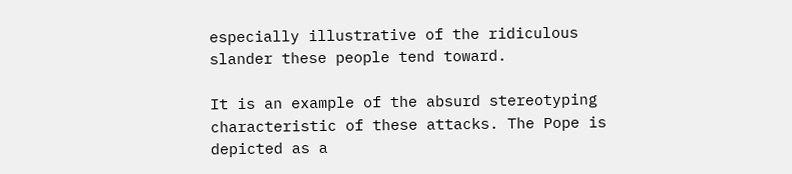especially illustrative of the ridiculous slander these people tend toward.

It is an example of the absurd stereotyping characteristic of these attacks. The Pope is depicted as a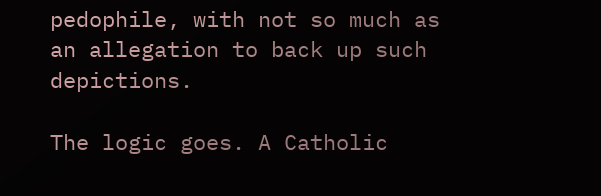pedophile, with not so much as an allegation to back up such depictions.

The logic goes. A Catholic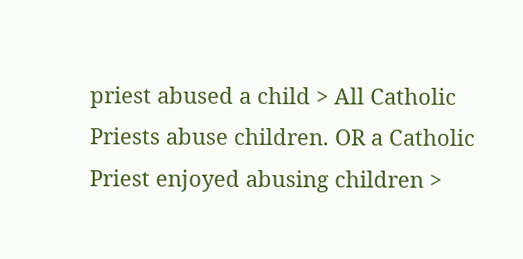priest abused a child > All Catholic Priests abuse children. OR a Catholic Priest enjoyed abusing children >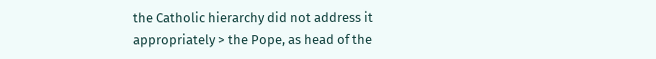the Catholic hierarchy did not address it appropriately > the Pope, as head of the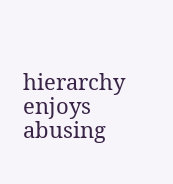hierarchy enjoys abusing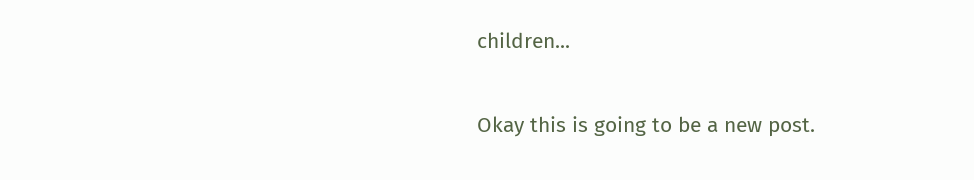children...

Okay this is going to be a new post.